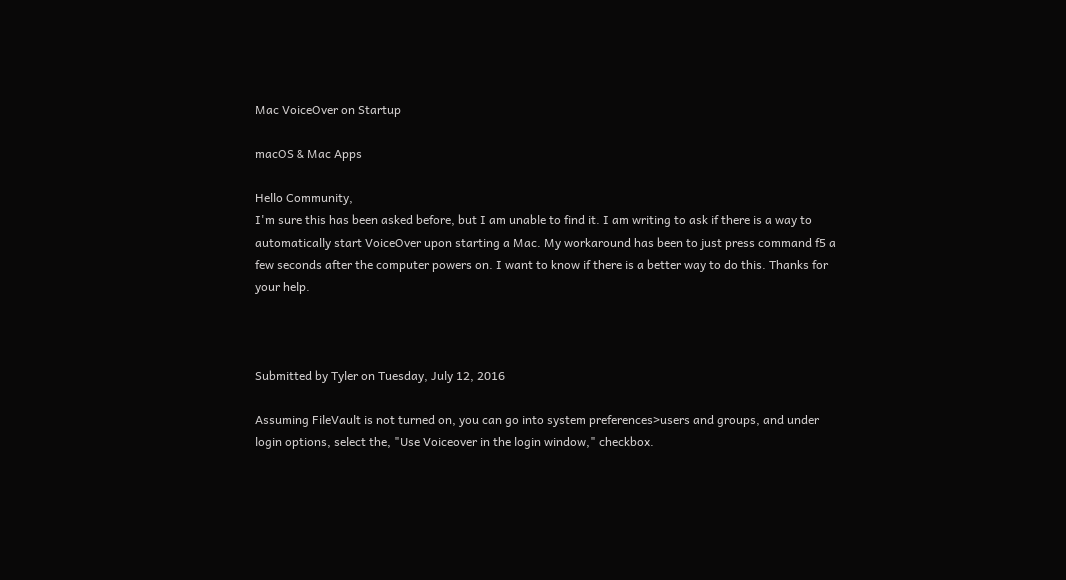Mac VoiceOver on Startup

macOS & Mac Apps

Hello Community,
I'm sure this has been asked before, but I am unable to find it. I am writing to ask if there is a way to automatically start VoiceOver upon starting a Mac. My workaround has been to just press command f5 a few seconds after the computer powers on. I want to know if there is a better way to do this. Thanks for your help.



Submitted by Tyler on Tuesday, July 12, 2016

Assuming FileVault is not turned on, you can go into system preferences>users and groups, and under login options, select the, "Use Voiceover in the login window," checkbox.